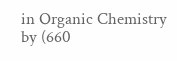in Organic Chemistry by (660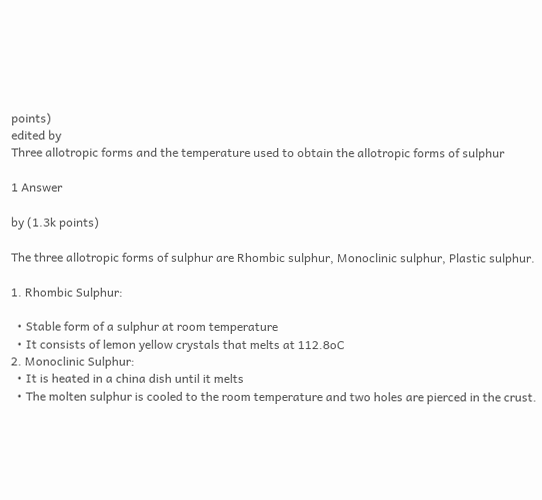points)
edited by
Three allotropic forms and the temperature used to obtain the allotropic forms of sulphur

1 Answer

by (1.3k points)

The three allotropic forms of sulphur are Rhombic sulphur, Monoclinic sulphur, Plastic sulphur.

1. Rhombic Sulphur:

  • Stable form of a sulphur at room temperature
  • It consists of lemon yellow crystals that melts at 112.8oC
2. Monoclinic Sulphur:
  • It is heated in a china dish until it melts
  • The molten sulphur is cooled to the room temperature and two holes are pierced in the crust.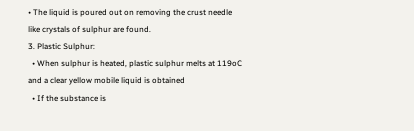• The liquid is poured out on removing the crust needle like crystals of sulphur are found.
3. Plastic Sulphur:
  • When sulphur is heated, plastic sulphur melts at 119oC and a clear yellow mobile liquid is obtained
  • If the substance is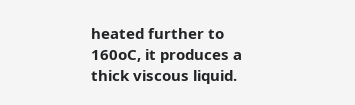heated further to 160oC, it produces a thick viscous liquid.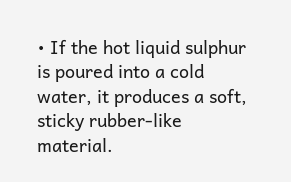• If the hot liquid sulphur is poured into a cold water, it produces a soft, sticky rubber-like material.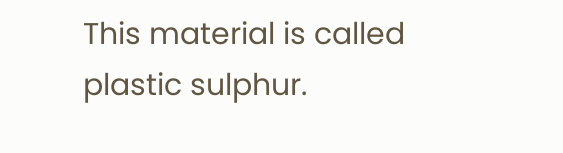This material is called plastic sulphur.